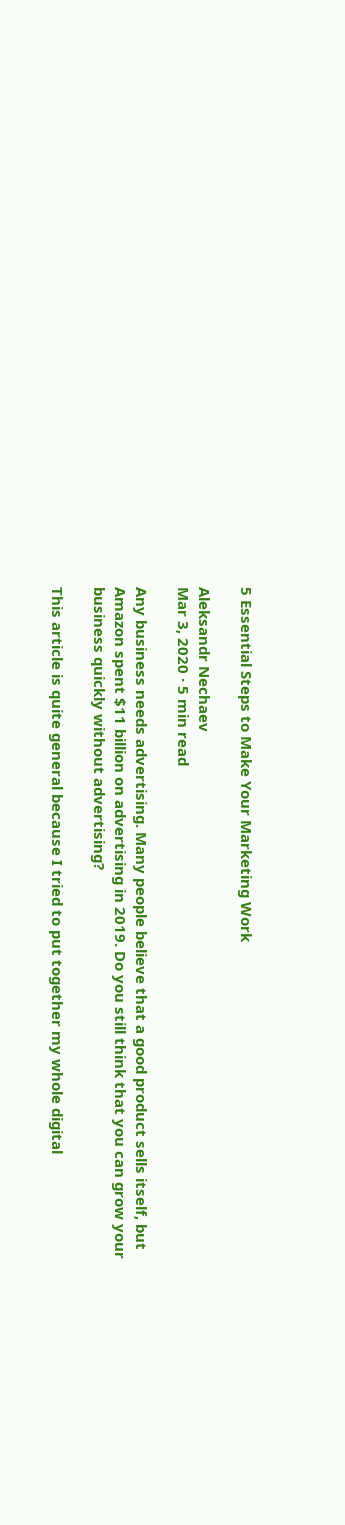5 Essential Steps to Make Your Marketing Work

Aleksandr Nechaev
Mar 3, 2020 · 5 min read

Any business needs advertising. Many people believe that a good product sells itself, but Amazon spent $11 billion on advertising in 2019. Do you still think that you can grow your business quickly without advertising?

This article is quite general because I tried to put together my whole digital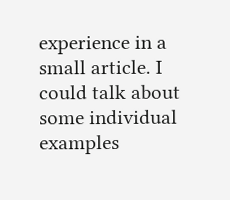experience in a small article. I could talk about some individual examples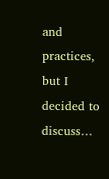and practices, but I decided to discuss…